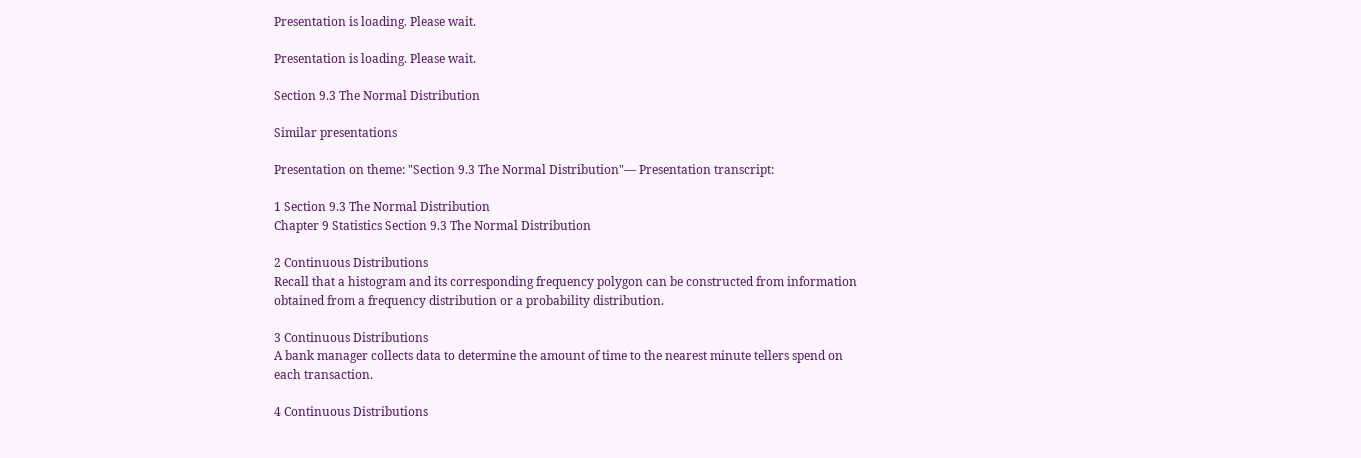Presentation is loading. Please wait.

Presentation is loading. Please wait.

Section 9.3 The Normal Distribution

Similar presentations

Presentation on theme: "Section 9.3 The Normal Distribution"— Presentation transcript:

1 Section 9.3 The Normal Distribution
Chapter 9 Statistics Section 9.3 The Normal Distribution

2 Continuous Distributions
Recall that a histogram and its corresponding frequency polygon can be constructed from information obtained from a frequency distribution or a probability distribution.

3 Continuous Distributions
A bank manager collects data to determine the amount of time to the nearest minute tellers spend on each transaction.

4 Continuous Distributions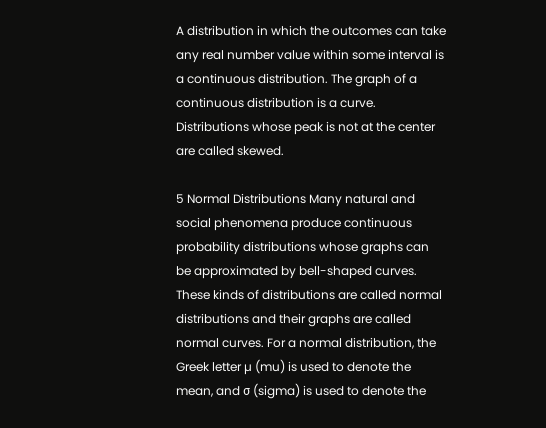A distribution in which the outcomes can take any real number value within some interval is a continuous distribution. The graph of a continuous distribution is a curve. Distributions whose peak is not at the center are called skewed.

5 Normal Distributions Many natural and social phenomena produce continuous probability distributions whose graphs can be approximated by bell-shaped curves. These kinds of distributions are called normal distributions and their graphs are called normal curves. For a normal distribution, the Greek letter µ (mu) is used to denote the mean, and σ (sigma) is used to denote the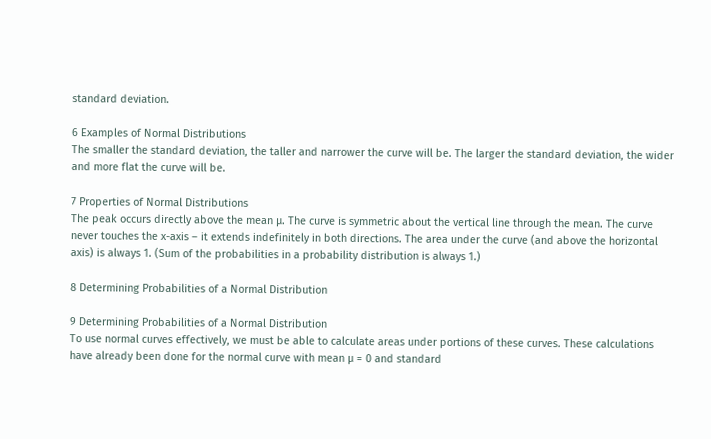standard deviation.

6 Examples of Normal Distributions
The smaller the standard deviation, the taller and narrower the curve will be. The larger the standard deviation, the wider and more flat the curve will be.

7 Properties of Normal Distributions
The peak occurs directly above the mean µ. The curve is symmetric about the vertical line through the mean. The curve never touches the x-axis – it extends indefinitely in both directions. The area under the curve (and above the horizontal axis) is always 1. (Sum of the probabilities in a probability distribution is always 1.)

8 Determining Probabilities of a Normal Distribution

9 Determining Probabilities of a Normal Distribution
To use normal curves effectively, we must be able to calculate areas under portions of these curves. These calculations have already been done for the normal curve with mean µ = 0 and standard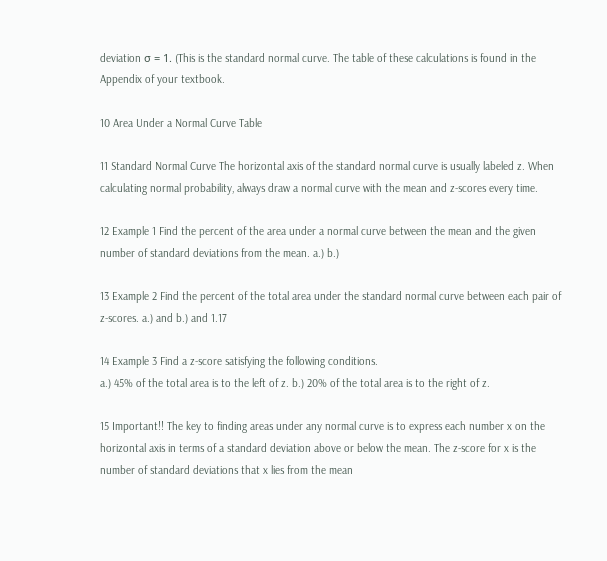deviation σ = 1. (This is the standard normal curve. The table of these calculations is found in the Appendix of your textbook.

10 Area Under a Normal Curve Table

11 Standard Normal Curve The horizontal axis of the standard normal curve is usually labeled z. When calculating normal probability, always draw a normal curve with the mean and z-scores every time.

12 Example 1 Find the percent of the area under a normal curve between the mean and the given number of standard deviations from the mean. a.) b.)

13 Example 2 Find the percent of the total area under the standard normal curve between each pair of z-scores. a.) and b.) and 1.17

14 Example 3 Find a z-score satisfying the following conditions.
a.) 45% of the total area is to the left of z. b.) 20% of the total area is to the right of z.

15 Important!! The key to finding areas under any normal curve is to express each number x on the horizontal axis in terms of a standard deviation above or below the mean. The z-score for x is the number of standard deviations that x lies from the mean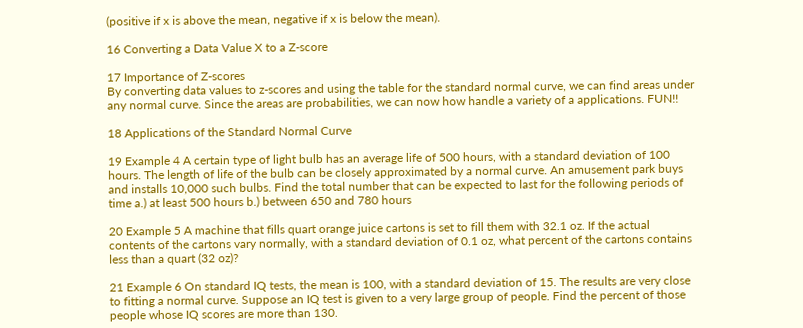(positive if x is above the mean, negative if x is below the mean).

16 Converting a Data Value X to a Z-score

17 Importance of Z-scores
By converting data values to z-scores and using the table for the standard normal curve, we can find areas under any normal curve. Since the areas are probabilities, we can now how handle a variety of a applications. FUN!!

18 Applications of the Standard Normal Curve

19 Example 4 A certain type of light bulb has an average life of 500 hours, with a standard deviation of 100 hours. The length of life of the bulb can be closely approximated by a normal curve. An amusement park buys and installs 10,000 such bulbs. Find the total number that can be expected to last for the following periods of time a.) at least 500 hours b.) between 650 and 780 hours

20 Example 5 A machine that fills quart orange juice cartons is set to fill them with 32.1 oz. If the actual contents of the cartons vary normally, with a standard deviation of 0.1 oz, what percent of the cartons contains less than a quart (32 oz)?

21 Example 6 On standard IQ tests, the mean is 100, with a standard deviation of 15. The results are very close to fitting a normal curve. Suppose an IQ test is given to a very large group of people. Find the percent of those people whose IQ scores are more than 130.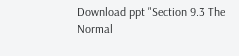Download ppt "Section 9.3 The Normal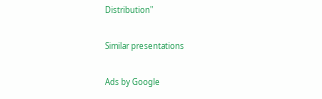Distribution"

Similar presentations

Ads by Google